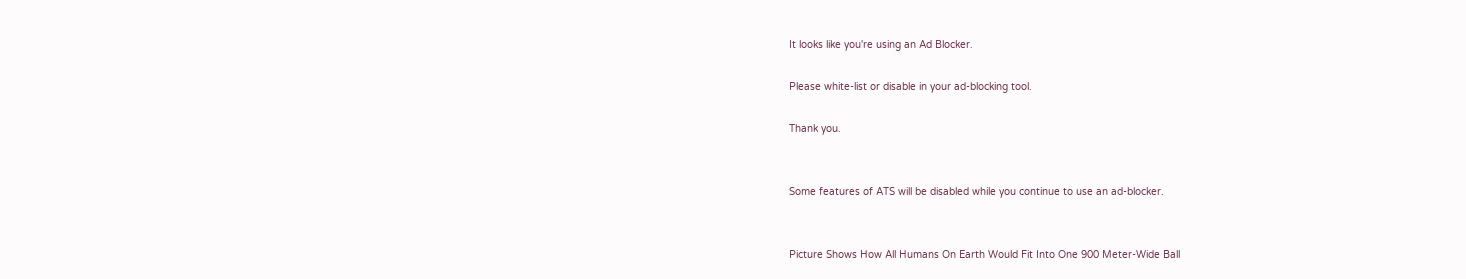It looks like you're using an Ad Blocker.

Please white-list or disable in your ad-blocking tool.

Thank you.


Some features of ATS will be disabled while you continue to use an ad-blocker.


Picture Shows How All Humans On Earth Would Fit Into One 900 Meter-Wide Ball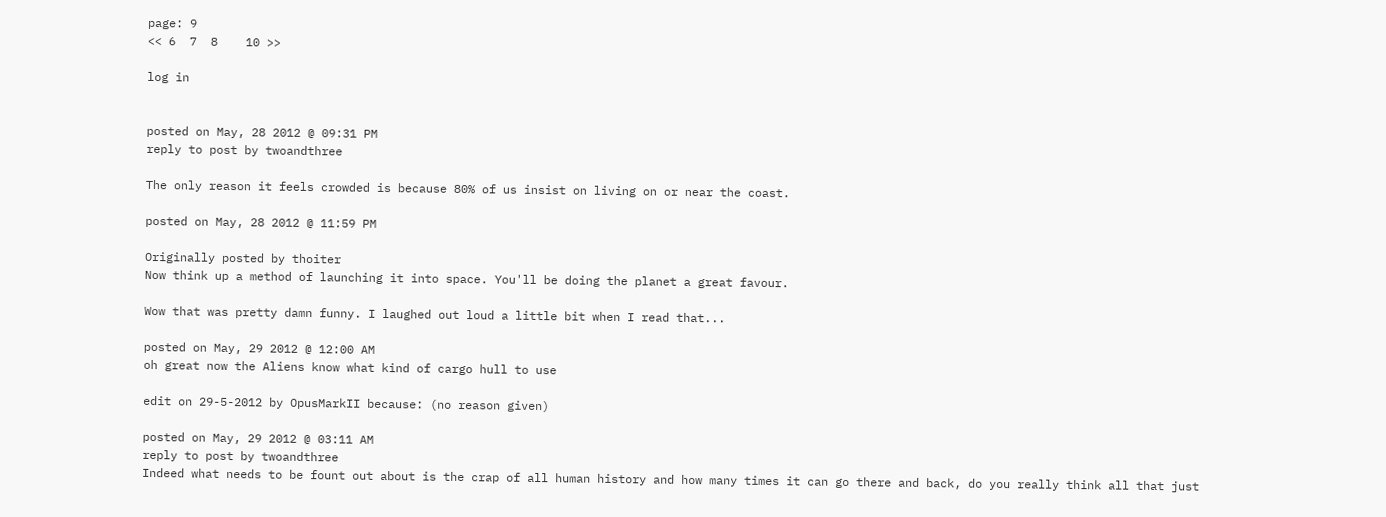page: 9
<< 6  7  8    10 >>

log in


posted on May, 28 2012 @ 09:31 PM
reply to post by twoandthree

The only reason it feels crowded is because 80% of us insist on living on or near the coast.

posted on May, 28 2012 @ 11:59 PM

Originally posted by thoiter
Now think up a method of launching it into space. You'll be doing the planet a great favour.

Wow that was pretty damn funny. I laughed out loud a little bit when I read that...

posted on May, 29 2012 @ 12:00 AM
oh great now the Aliens know what kind of cargo hull to use

edit on 29-5-2012 by OpusMarkII because: (no reason given)

posted on May, 29 2012 @ 03:11 AM
reply to post by twoandthree
Indeed what needs to be fount out about is the crap of all human history and how many times it can go there and back, do you really think all that just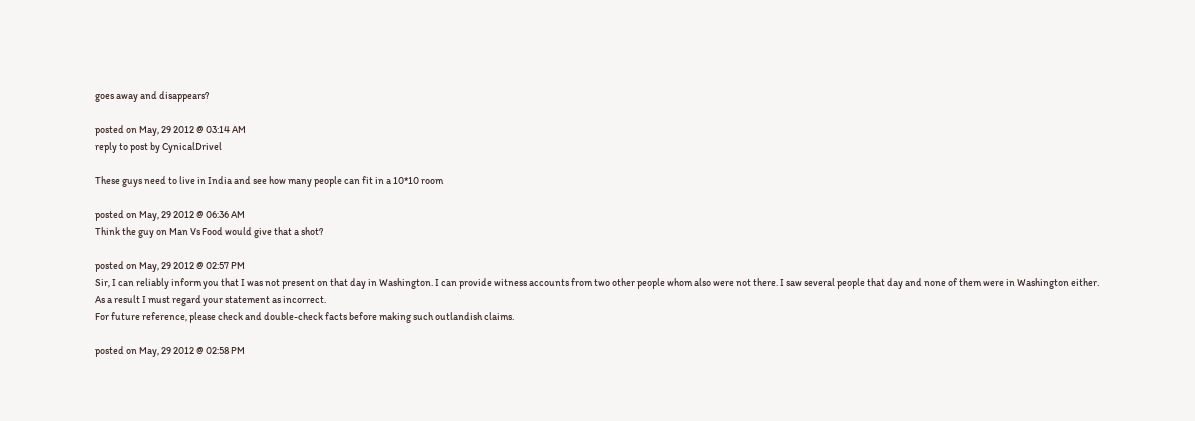goes away and disappears?

posted on May, 29 2012 @ 03:14 AM
reply to post by CynicalDrivel

These guys need to live in India and see how many people can fit in a 10*10 room

posted on May, 29 2012 @ 06:36 AM
Think the guy on Man Vs Food would give that a shot?

posted on May, 29 2012 @ 02:57 PM
Sir, I can reliably inform you that I was not present on that day in Washington. I can provide witness accounts from two other people whom also were not there. I saw several people that day and none of them were in Washington either.
As a result I must regard your statement as incorrect.
For future reference, please check and double-check facts before making such outlandish claims.

posted on May, 29 2012 @ 02:58 PM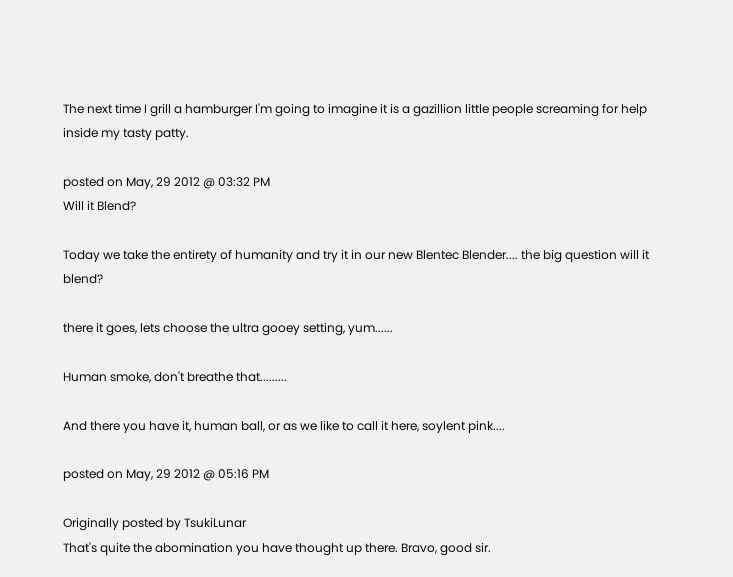The next time I grill a hamburger I'm going to imagine it is a gazillion little people screaming for help inside my tasty patty.

posted on May, 29 2012 @ 03:32 PM
Will it Blend?

Today we take the entirety of humanity and try it in our new Blentec Blender.... the big question will it blend?

there it goes, lets choose the ultra gooey setting, yum......

Human smoke, don't breathe that.........

And there you have it, human ball, or as we like to call it here, soylent pink....

posted on May, 29 2012 @ 05:16 PM

Originally posted by TsukiLunar
That's quite the abomination you have thought up there. Bravo, good sir.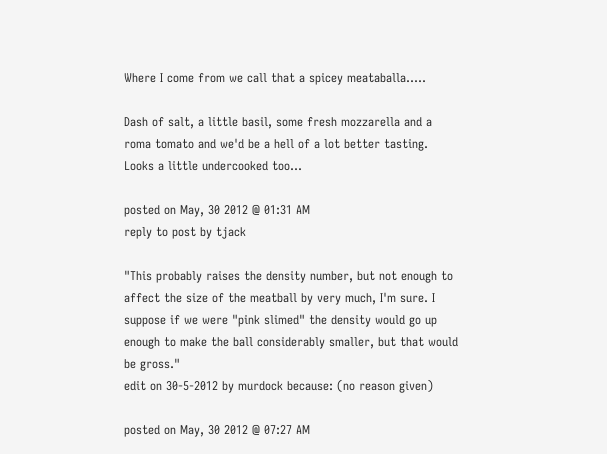Where I come from we call that a spicey meataballa.....

Dash of salt, a little basil, some fresh mozzarella and a roma tomato and we'd be a hell of a lot better tasting. Looks a little undercooked too...

posted on May, 30 2012 @ 01:31 AM
reply to post by tjack

"This probably raises the density number, but not enough to affect the size of the meatball by very much, I'm sure. I suppose if we were "pink slimed" the density would go up enough to make the ball considerably smaller, but that would be gross."
edit on 30-5-2012 by murdock because: (no reason given)

posted on May, 30 2012 @ 07:27 AM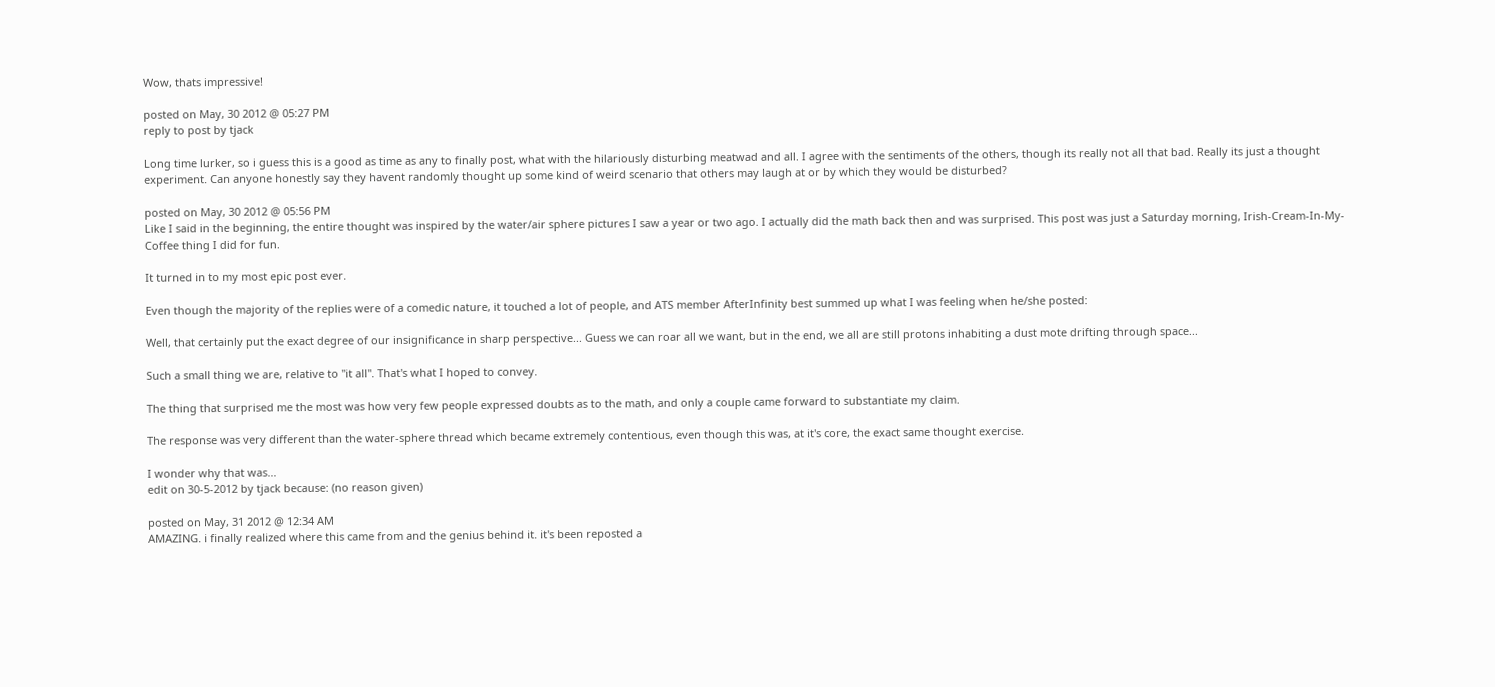Wow, thats impressive!

posted on May, 30 2012 @ 05:27 PM
reply to post by tjack

Long time lurker, so i guess this is a good as time as any to finally post, what with the hilariously disturbing meatwad and all. I agree with the sentiments of the others, though its really not all that bad. Really its just a thought experiment. Can anyone honestly say they havent randomly thought up some kind of weird scenario that others may laugh at or by which they would be disturbed?

posted on May, 30 2012 @ 05:56 PM
Like I said in the beginning, the entire thought was inspired by the water/air sphere pictures I saw a year or two ago. I actually did the math back then and was surprised. This post was just a Saturday morning, Irish-Cream-In-My-Coffee thing I did for fun.

It turned in to my most epic post ever.

Even though the majority of the replies were of a comedic nature, it touched a lot of people, and ATS member AfterInfinity best summed up what I was feeling when he/she posted:

Well, that certainly put the exact degree of our insignificance in sharp perspective... Guess we can roar all we want, but in the end, we all are still protons inhabiting a dust mote drifting through space...

Such a small thing we are, relative to "it all". That's what I hoped to convey.

The thing that surprised me the most was how very few people expressed doubts as to the math, and only a couple came forward to substantiate my claim.

The response was very different than the water-sphere thread which became extremely contentious, even though this was, at it's core, the exact same thought exercise.

I wonder why that was...
edit on 30-5-2012 by tjack because: (no reason given)

posted on May, 31 2012 @ 12:34 AM
AMAZING. i finally realized where this came from and the genius behind it. it's been reposted a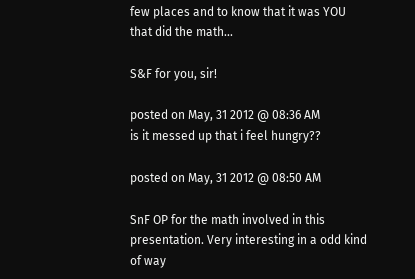few places and to know that it was YOU that did the math...

S&F for you, sir!

posted on May, 31 2012 @ 08:36 AM
is it messed up that i feel hungry??

posted on May, 31 2012 @ 08:50 AM

SnF OP for the math involved in this presentation. Very interesting in a odd kind of way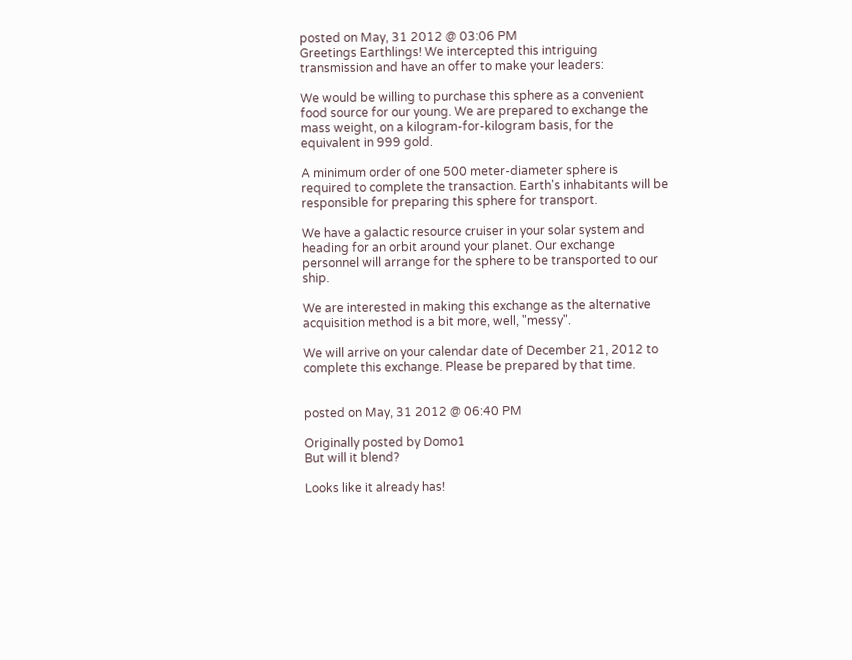posted on May, 31 2012 @ 03:06 PM
Greetings Earthlings! We intercepted this intriguing transmission and have an offer to make your leaders:

We would be willing to purchase this sphere as a convenient food source for our young. We are prepared to exchange the mass weight, on a kilogram-for-kilogram basis, for the equivalent in 999 gold.

A minimum order of one 500 meter-diameter sphere is required to complete the transaction. Earth's inhabitants will be responsible for preparing this sphere for transport.

We have a galactic resource cruiser in your solar system and heading for an orbit around your planet. Our exchange personnel will arrange for the sphere to be transported to our ship.

We are interested in making this exchange as the alternative acquisition method is a bit more, well, "messy".

We will arrive on your calendar date of December 21, 2012 to complete this exchange. Please be prepared by that time.


posted on May, 31 2012 @ 06:40 PM

Originally posted by Domo1
But will it blend?

Looks like it already has!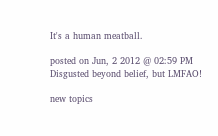It's a human meatball.

posted on Jun, 2 2012 @ 02:59 PM
Disgusted beyond belief, but LMFAO!

new topics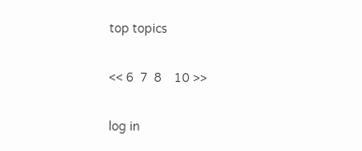top topics

<< 6  7  8    10 >>

log in